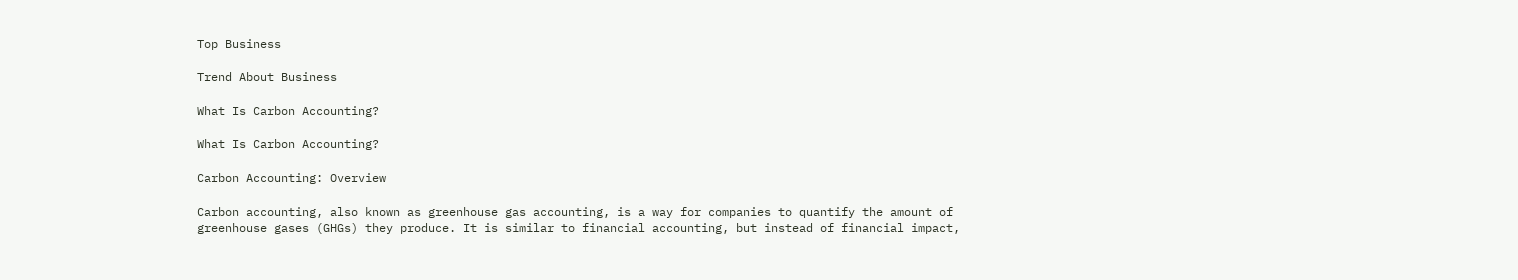Top Business

Trend About Business

What Is Carbon Accounting?

What Is Carbon Accounting?

Carbon Accounting: Overview

Carbon accounting, also known as greenhouse gas accounting, is a way for companies to quantify the amount of greenhouse gases (GHGs) they produce. It is similar to financial accounting, but instead of financial impact,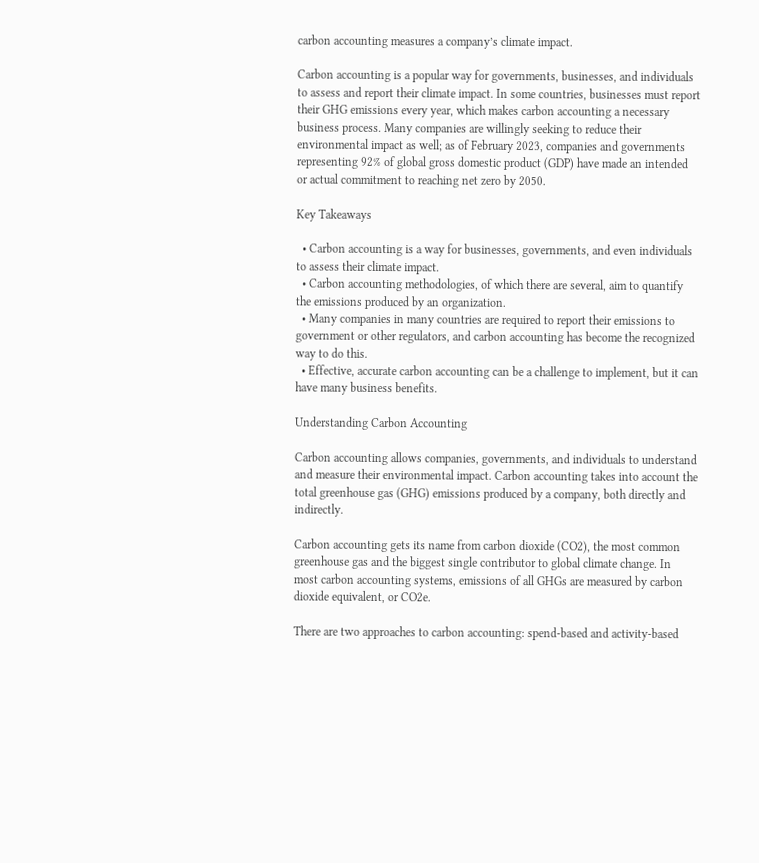carbon accounting measures a company’s climate impact.

Carbon accounting is a popular way for governments, businesses, and individuals to assess and report their climate impact. In some countries, businesses must report their GHG emissions every year, which makes carbon accounting a necessary business process. Many companies are willingly seeking to reduce their environmental impact as well; as of February 2023, companies and governments representing 92% of global gross domestic product (GDP) have made an intended or actual commitment to reaching net zero by 2050.

Key Takeaways

  • Carbon accounting is a way for businesses, governments, and even individuals to assess their climate impact.
  • Carbon accounting methodologies, of which there are several, aim to quantify the emissions produced by an organization.
  • Many companies in many countries are required to report their emissions to government or other regulators, and carbon accounting has become the recognized way to do this.
  • Effective, accurate carbon accounting can be a challenge to implement, but it can have many business benefits.

Understanding Carbon Accounting

Carbon accounting allows companies, governments, and individuals to understand and measure their environmental impact. Carbon accounting takes into account the total greenhouse gas (GHG) emissions produced by a company, both directly and indirectly.

Carbon accounting gets its name from carbon dioxide (CO2), the most common greenhouse gas and the biggest single contributor to global climate change. In most carbon accounting systems, emissions of all GHGs are measured by carbon dioxide equivalent, or CO2e.

There are two approaches to carbon accounting: spend-based and activity-based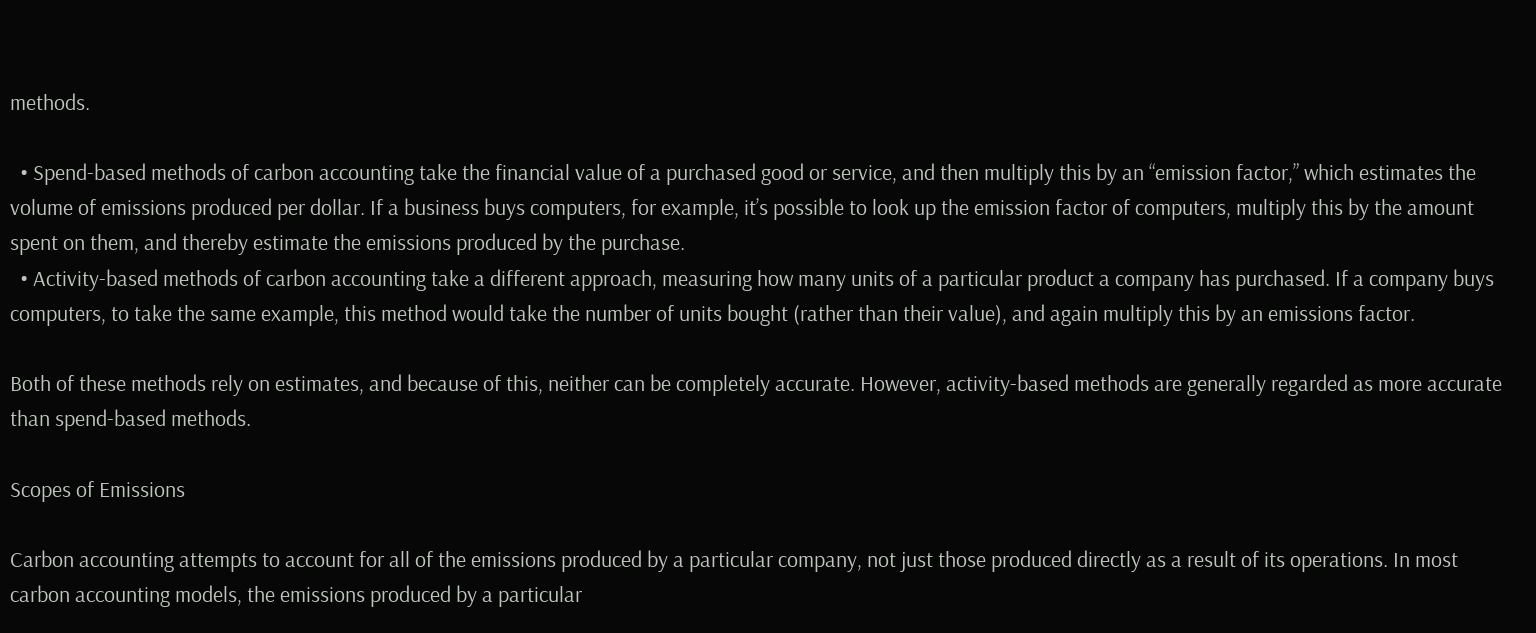methods.

  • Spend-based methods of carbon accounting take the financial value of a purchased good or service, and then multiply this by an “emission factor,” which estimates the volume of emissions produced per dollar. If a business buys computers, for example, it’s possible to look up the emission factor of computers, multiply this by the amount spent on them, and thereby estimate the emissions produced by the purchase.
  • Activity-based methods of carbon accounting take a different approach, measuring how many units of a particular product a company has purchased. If a company buys computers, to take the same example, this method would take the number of units bought (rather than their value), and again multiply this by an emissions factor.

Both of these methods rely on estimates, and because of this, neither can be completely accurate. However, activity-based methods are generally regarded as more accurate than spend-based methods.

Scopes of Emissions

Carbon accounting attempts to account for all of the emissions produced by a particular company, not just those produced directly as a result of its operations. In most carbon accounting models, the emissions produced by a particular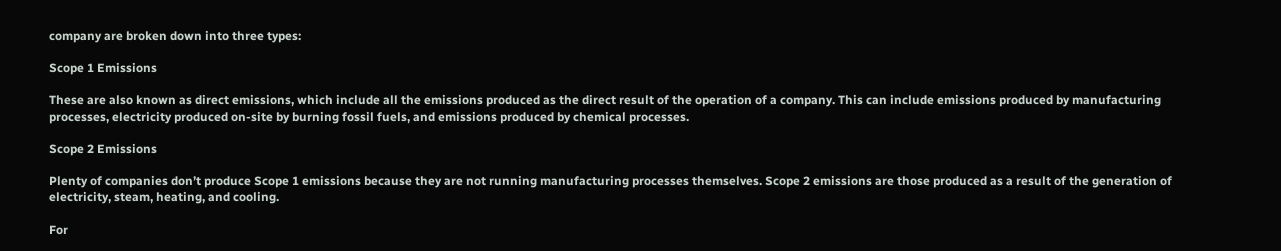company are broken down into three types:

Scope 1 Emissions

These are also known as direct emissions, which include all the emissions produced as the direct result of the operation of a company. This can include emissions produced by manufacturing processes, electricity produced on-site by burning fossil fuels, and emissions produced by chemical processes.

Scope 2 Emissions

Plenty of companies don’t produce Scope 1 emissions because they are not running manufacturing processes themselves. Scope 2 emissions are those produced as a result of the generation of electricity, steam, heating, and cooling.

For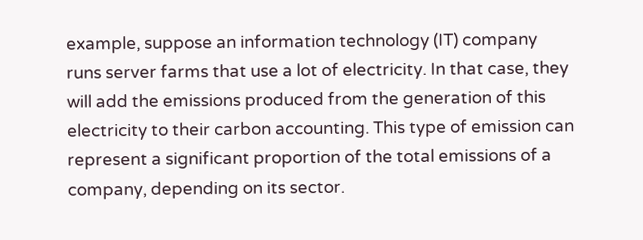example, suppose an information technology (IT) company runs server farms that use a lot of electricity. In that case, they will add the emissions produced from the generation of this electricity to their carbon accounting. This type of emission can represent a significant proportion of the total emissions of a company, depending on its sector.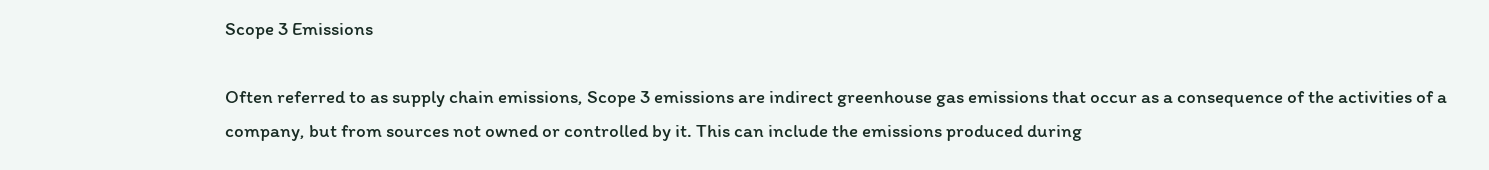Scope 3 Emissions

Often referred to as supply chain emissions, Scope 3 emissions are indirect greenhouse gas emissions that occur as a consequence of the activities of a company, but from sources not owned or controlled by it. This can include the emissions produced during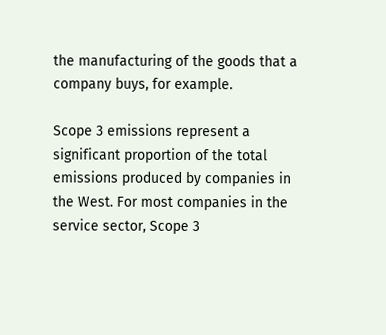the manufacturing of the goods that a company buys, for example.

Scope 3 emissions represent a significant proportion of the total emissions produced by companies in the West. For most companies in the service sector, Scope 3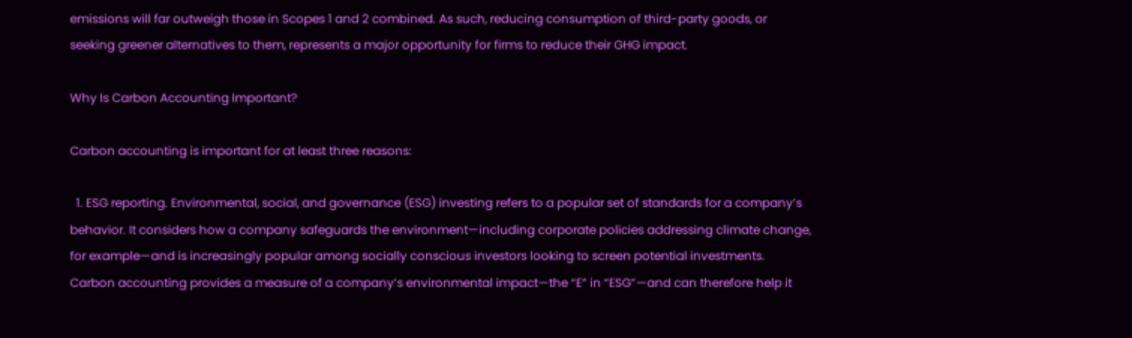emissions will far outweigh those in Scopes 1 and 2 combined. As such, reducing consumption of third-party goods, or seeking greener alternatives to them, represents a major opportunity for firms to reduce their GHG impact.

Why Is Carbon Accounting Important?

Carbon accounting is important for at least three reasons:

  1. ESG reporting. Environmental, social, and governance (ESG) investing refers to a popular set of standards for a company’s behavior. It considers how a company safeguards the environment—including corporate policies addressing climate change, for example—and is increasingly popular among socially conscious investors looking to screen potential investments. Carbon accounting provides a measure of a company’s environmental impact—the “E” in “ESG”—and can therefore help it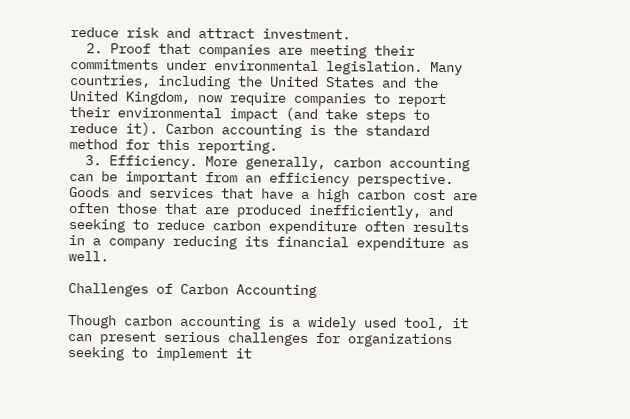reduce risk and attract investment.
  2. Proof that companies are meeting their commitments under environmental legislation. Many countries, including the United States and the United Kingdom, now require companies to report their environmental impact (and take steps to reduce it). Carbon accounting is the standard method for this reporting.
  3. Efficiency. More generally, carbon accounting can be important from an efficiency perspective. Goods and services that have a high carbon cost are often those that are produced inefficiently, and seeking to reduce carbon expenditure often results in a company reducing its financial expenditure as well.

Challenges of Carbon Accounting

Though carbon accounting is a widely used tool, it can present serious challenges for organizations seeking to implement it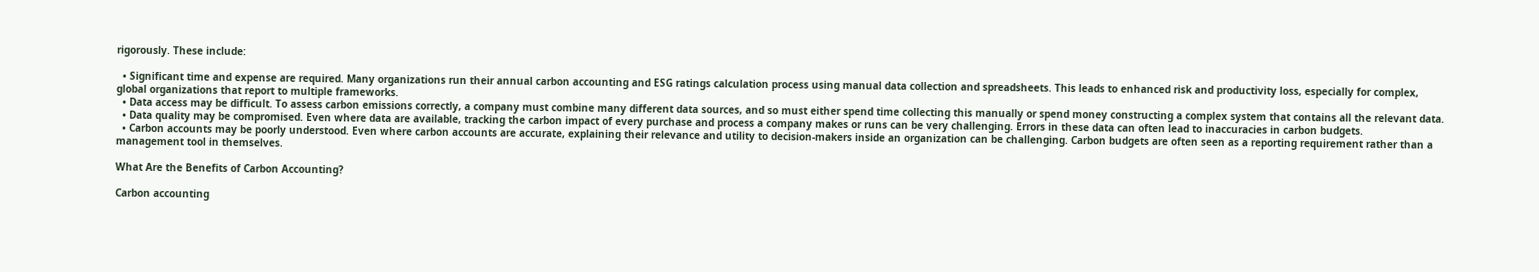rigorously. These include:

  • Significant time and expense are required. Many organizations run their annual carbon accounting and ESG ratings calculation process using manual data collection and spreadsheets. This leads to enhanced risk and productivity loss, especially for complex, global organizations that report to multiple frameworks.
  • Data access may be difficult. To assess carbon emissions correctly, a company must combine many different data sources, and so must either spend time collecting this manually or spend money constructing a complex system that contains all the relevant data.
  • Data quality may be compromised. Even where data are available, tracking the carbon impact of every purchase and process a company makes or runs can be very challenging. Errors in these data can often lead to inaccuracies in carbon budgets.
  • Carbon accounts may be poorly understood. Even where carbon accounts are accurate, explaining their relevance and utility to decision-makers inside an organization can be challenging. Carbon budgets are often seen as a reporting requirement rather than a management tool in themselves.

What Are the Benefits of Carbon Accounting?

Carbon accounting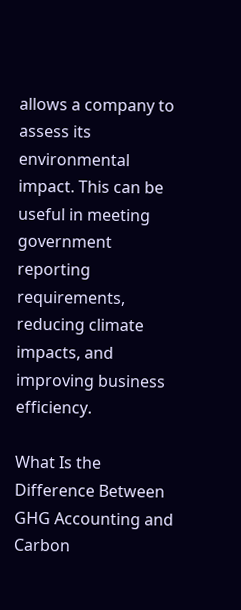allows a company to assess its environmental impact. This can be useful in meeting government reporting requirements, reducing climate impacts, and improving business efficiency.

What Is the Difference Between GHG Accounting and Carbon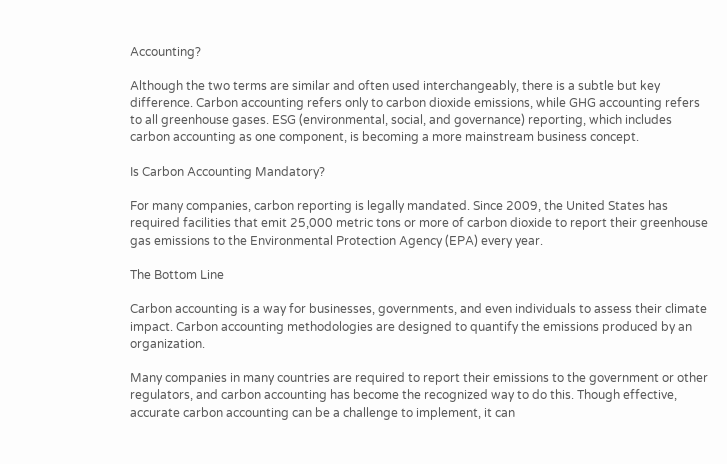Accounting?

Although the two terms are similar and often used interchangeably, there is a subtle but key difference. Carbon accounting refers only to carbon dioxide emissions, while GHG accounting refers to all greenhouse gases. ESG (environmental, social, and governance) reporting, which includes carbon accounting as one component, is becoming a more mainstream business concept.

Is Carbon Accounting Mandatory?

For many companies, carbon reporting is legally mandated. Since 2009, the United States has required facilities that emit 25,000 metric tons or more of carbon dioxide to report their greenhouse gas emissions to the Environmental Protection Agency (EPA) every year.

The Bottom Line

Carbon accounting is a way for businesses, governments, and even individuals to assess their climate impact. Carbon accounting methodologies are designed to quantify the emissions produced by an organization.

Many companies in many countries are required to report their emissions to the government or other regulators, and carbon accounting has become the recognized way to do this. Though effective, accurate carbon accounting can be a challenge to implement, it can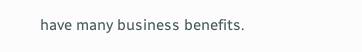have many business benefits.